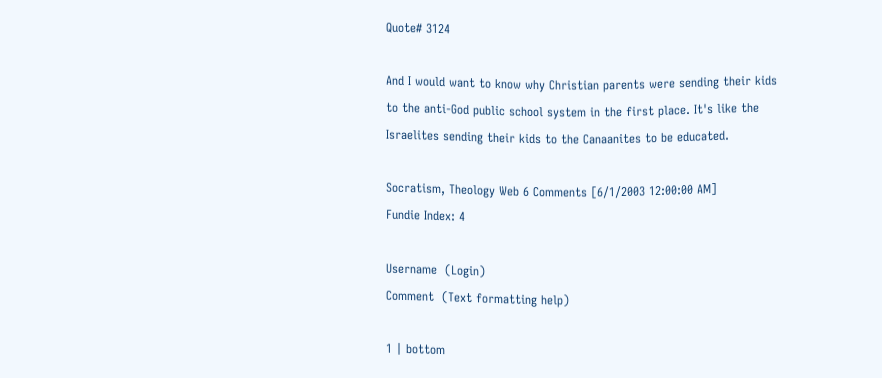Quote# 3124

And I would want to know why Christian parents were sending their kids to the anti-God public school system in the first place. It's like the Israelites sending their kids to the Canaanites to be educated.

Socratism, Theology Web 6 Comments [6/1/2003 12:00:00 AM]
Fundie Index: 4

Username  (Login)
Comment  (Text formatting help)

1 | bottom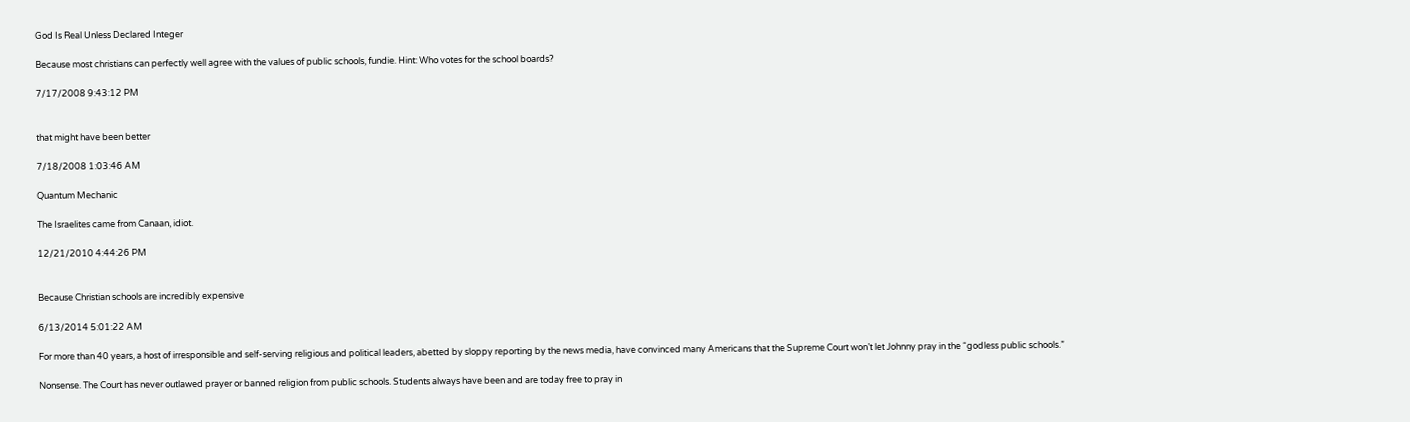God Is Real Unless Declared Integer

Because most christians can perfectly well agree with the values of public schools, fundie. Hint: Who votes for the school boards?

7/17/2008 9:43:12 PM


that might have been better

7/18/2008 1:03:46 AM

Quantum Mechanic

The Israelites came from Canaan, idiot.

12/21/2010 4:44:26 PM


Because Christian schools are incredibly expensive

6/13/2014 5:01:22 AM

For more than 40 years, a host of irresponsible and self-serving religious and political leaders, abetted by sloppy reporting by the news media, have convinced many Americans that the Supreme Court won’t let Johnny pray in the “godless public schools.”

Nonsense. The Court has never outlawed prayer or banned religion from public schools. Students always have been and are today free to pray in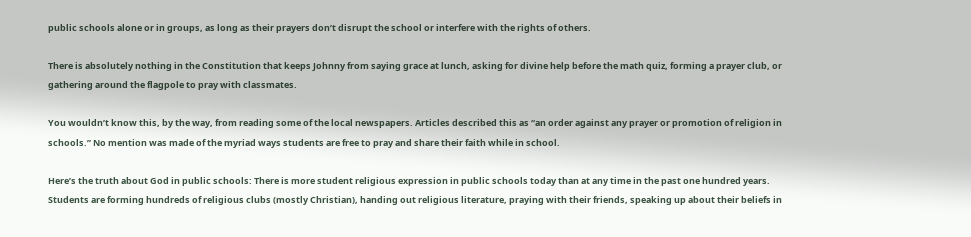public schools alone or in groups, as long as their prayers don’t disrupt the school or interfere with the rights of others.

There is absolutely nothing in the Constitution that keeps Johnny from saying grace at lunch, asking for divine help before the math quiz, forming a prayer club, or gathering around the flagpole to pray with classmates.

You wouldn’t know this, by the way, from reading some of the local newspapers. Articles described this as “an order against any prayer or promotion of religion in schools.” No mention was made of the myriad ways students are free to pray and share their faith while in school.

Here’s the truth about God in public schools: There is more student religious expression in public schools today than at any time in the past one hundred years. Students are forming hundreds of religious clubs (mostly Christian), handing out religious literature, praying with their friends, speaking up about their beliefs in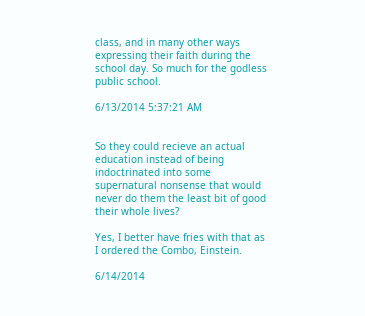class, and in many other ways expressing their faith during the school day. So much for the godless public school.

6/13/2014 5:37:21 AM


So they could recieve an actual education instead of being indoctrinated into some supernatural nonsense that would never do them the least bit of good their whole lives?

Yes, I better have fries with that as I ordered the Combo, Einstein.

6/14/2014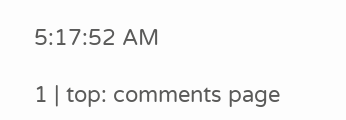5:17:52 AM

1 | top: comments page